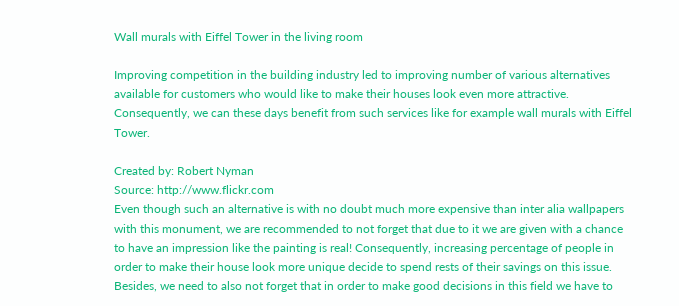Wall murals with Eiffel Tower in the living room

Improving competition in the building industry led to improving number of various alternatives available for customers who would like to make their houses look even more attractive. Consequently, we can these days benefit from such services like for example wall murals with Eiffel Tower.

Created by: Robert Nyman
Source: http://www.flickr.com
Even though such an alternative is with no doubt much more expensive than inter alia wallpapers with this monument, we are recommended to not forget that due to it we are given with a chance to have an impression like the painting is real! Consequently, increasing percentage of people in order to make their house look more unique decide to spend rests of their savings on this issue. Besides, we need to also not forget that in order to make good decisions in this field we have to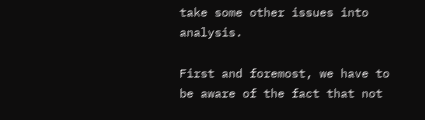take some other issues into analysis.

First and foremost, we have to be aware of the fact that not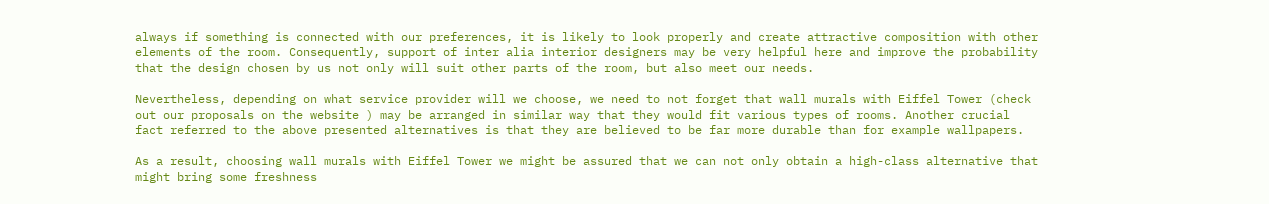always if something is connected with our preferences, it is likely to look properly and create attractive composition with other elements of the room. Consequently, support of inter alia interior designers may be very helpful here and improve the probability that the design chosen by us not only will suit other parts of the room, but also meet our needs.

Nevertheless, depending on what service provider will we choose, we need to not forget that wall murals with Eiffel Tower (check out our proposals on the website ) may be arranged in similar way that they would fit various types of rooms. Another crucial fact referred to the above presented alternatives is that they are believed to be far more durable than for example wallpapers.

As a result, choosing wall murals with Eiffel Tower we might be assured that we can not only obtain a high-class alternative that might bring some freshness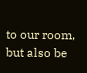to our room, but also be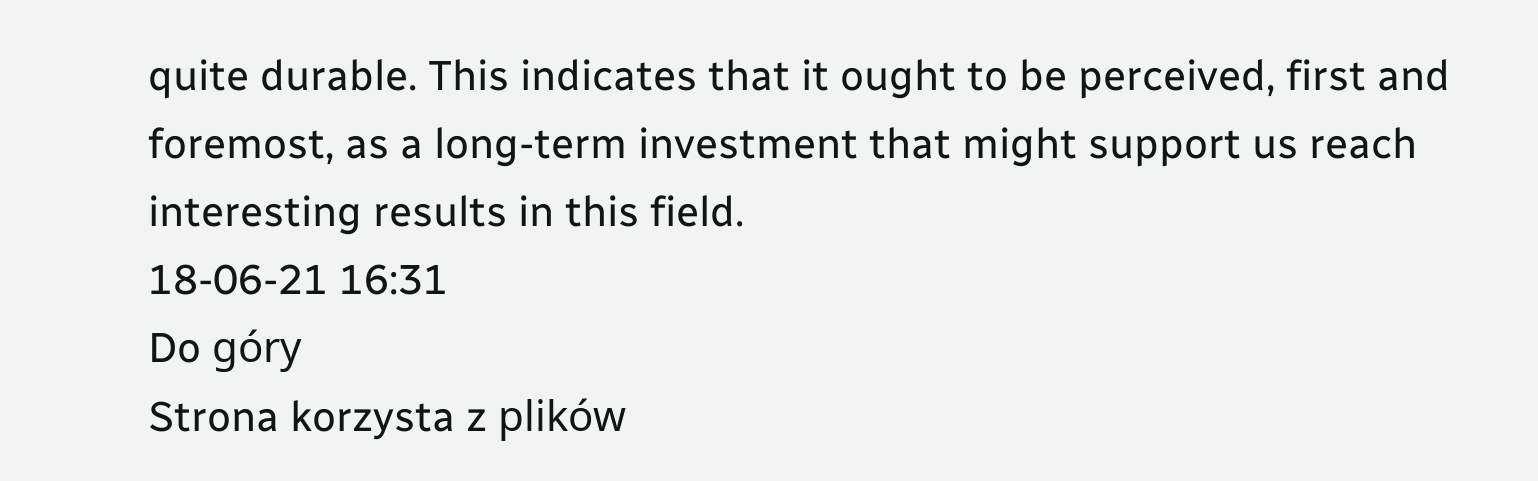quite durable. This indicates that it ought to be perceived, first and foremost, as a long-term investment that might support us reach interesting results in this field.
18-06-21 16:31
Do góry
Strona korzysta z plików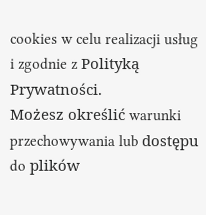cookies w celu realizacji usług i zgodnie z Polityką Prywatności.
Możesz określić warunki przechowywania lub dostępu do plików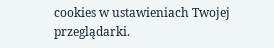cookies w ustawieniach Twojej przeglądarki.